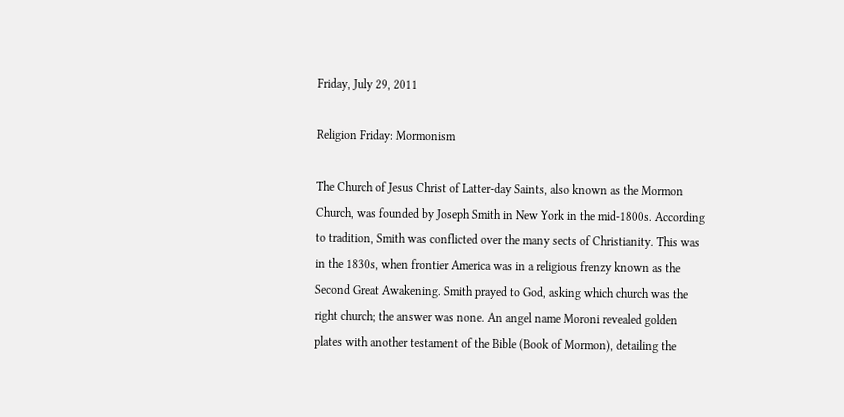Friday, July 29, 2011

Religion Friday: Mormonism

The Church of Jesus Christ of Latter-day Saints, also known as the Mormon Church, was founded by Joseph Smith in New York in the mid-1800s. According to tradition, Smith was conflicted over the many sects of Christianity. This was in the 1830s, when frontier America was in a religious frenzy known as the Second Great Awakening. Smith prayed to God, asking which church was the right church; the answer was none. An angel name Moroni revealed golden plates with another testament of the Bible (Book of Mormon), detailing the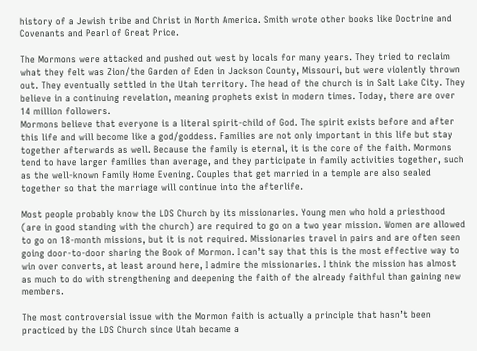history of a Jewish tribe and Christ in North America. Smith wrote other books like Doctrine and Covenants and Pearl of Great Price.

The Mormons were attacked and pushed out west by locals for many years. They tried to reclaim what they felt was Zion/the Garden of Eden in Jackson County, Missouri, but were violently thrown out. They eventually settled in the Utah territory. The head of the church is in Salt Lake City. They believe in a continuing revelation, meaning prophets exist in modern times. Today, there are over 14 million followers.
Mormons believe that everyone is a literal spirit-child of God. The spirit exists before and after this life and will become like a god/goddess. Families are not only important in this life but stay together afterwards as well. Because the family is eternal, it is the core of the faith. Mormons tend to have larger families than average, and they participate in family activities together, such as the well-known Family Home Evening. Couples that get married in a temple are also sealed together so that the marriage will continue into the afterlife.

Most people probably know the LDS Church by its missionaries. Young men who hold a priesthood (are in good standing with the church) are required to go on a two year mission. Women are allowed to go on 18-month missions, but it is not required. Missionaries travel in pairs and are often seen going door-to-door sharing the Book of Mormon. I can’t say that this is the most effective way to win over converts, at least around here, I admire the missionaries. I think the mission has almost as much to do with strengthening and deepening the faith of the already faithful than gaining new members.

The most controversial issue with the Mormon faith is actually a principle that hasn’t been practiced by the LDS Church since Utah became a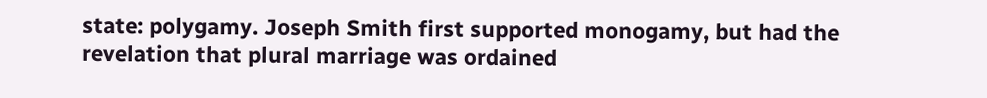state: polygamy. Joseph Smith first supported monogamy, but had the revelation that plural marriage was ordained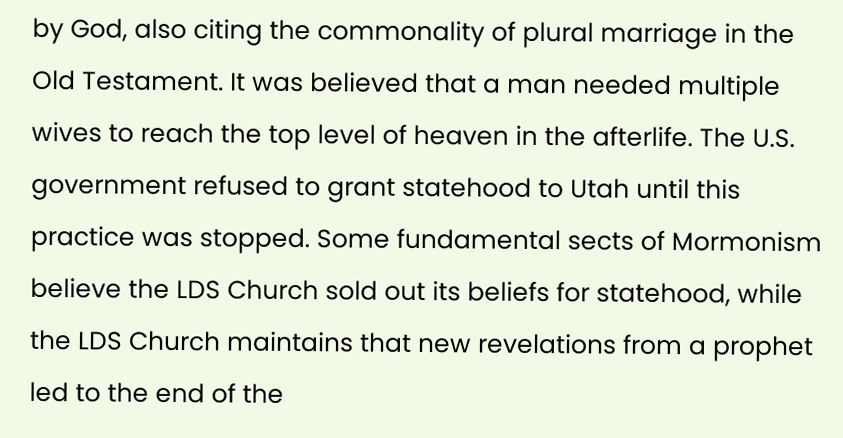by God, also citing the commonality of plural marriage in the Old Testament. It was believed that a man needed multiple wives to reach the top level of heaven in the afterlife. The U.S. government refused to grant statehood to Utah until this practice was stopped. Some fundamental sects of Mormonism believe the LDS Church sold out its beliefs for statehood, while the LDS Church maintains that new revelations from a prophet led to the end of the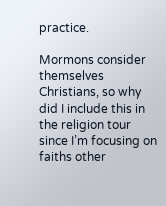practice.

Mormons consider themselves Christians, so why did I include this in the religion tour since I’m focusing on faiths other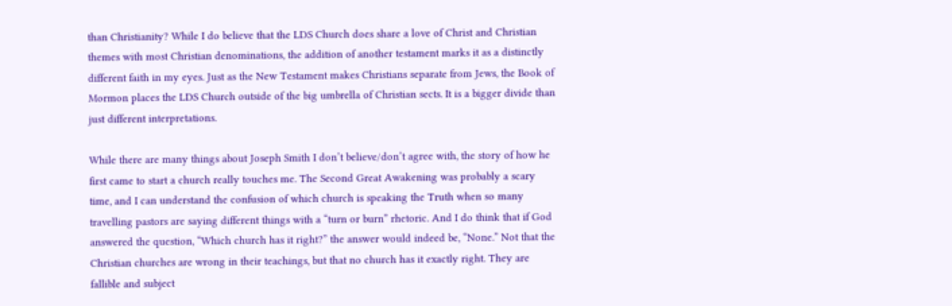than Christianity? While I do believe that the LDS Church does share a love of Christ and Christian themes with most Christian denominations, the addition of another testament marks it as a distinctly different faith in my eyes. Just as the New Testament makes Christians separate from Jews, the Book of Mormon places the LDS Church outside of the big umbrella of Christian sects. It is a bigger divide than just different interpretations.

While there are many things about Joseph Smith I don’t believe/don’t agree with, the story of how he first came to start a church really touches me. The Second Great Awakening was probably a scary time, and I can understand the confusion of which church is speaking the Truth when so many travelling pastors are saying different things with a “turn or burn” rhetoric. And I do think that if God answered the question, “Which church has it right?” the answer would indeed be, “None.” Not that the Christian churches are wrong in their teachings, but that no church has it exactly right. They are fallible and subject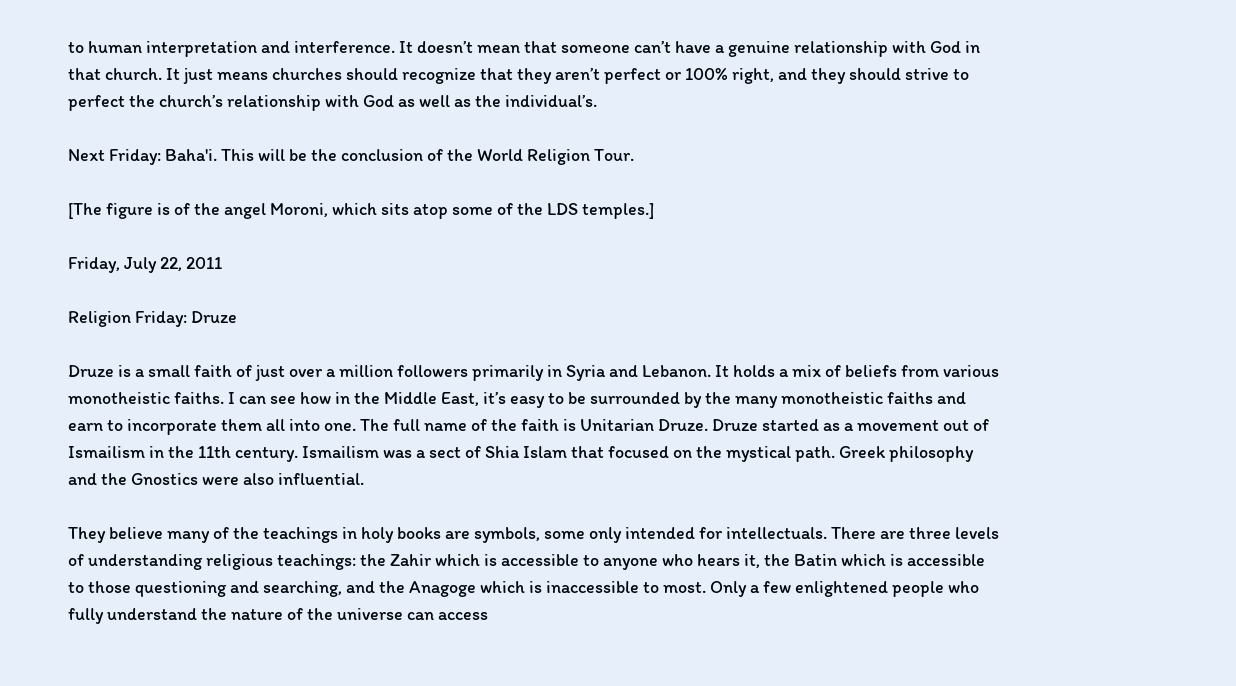to human interpretation and interference. It doesn’t mean that someone can’t have a genuine relationship with God in that church. It just means churches should recognize that they aren’t perfect or 100% right, and they should strive to perfect the church’s relationship with God as well as the individual’s.

Next Friday: Baha'i. This will be the conclusion of the World Religion Tour.

[The figure is of the angel Moroni, which sits atop some of the LDS temples.]

Friday, July 22, 2011

Religion Friday: Druze

Druze is a small faith of just over a million followers primarily in Syria and Lebanon. It holds a mix of beliefs from various monotheistic faiths. I can see how in the Middle East, it’s easy to be surrounded by the many monotheistic faiths and earn to incorporate them all into one. The full name of the faith is Unitarian Druze. Druze started as a movement out of Ismailism in the 11th century. Ismailism was a sect of Shia Islam that focused on the mystical path. Greek philosophy and the Gnostics were also influential.

They believe many of the teachings in holy books are symbols, some only intended for intellectuals. There are three levels of understanding religious teachings: the Zahir which is accessible to anyone who hears it, the Batin which is accessible to those questioning and searching, and the Anagoge which is inaccessible to most. Only a few enlightened people who fully understand the nature of the universe can access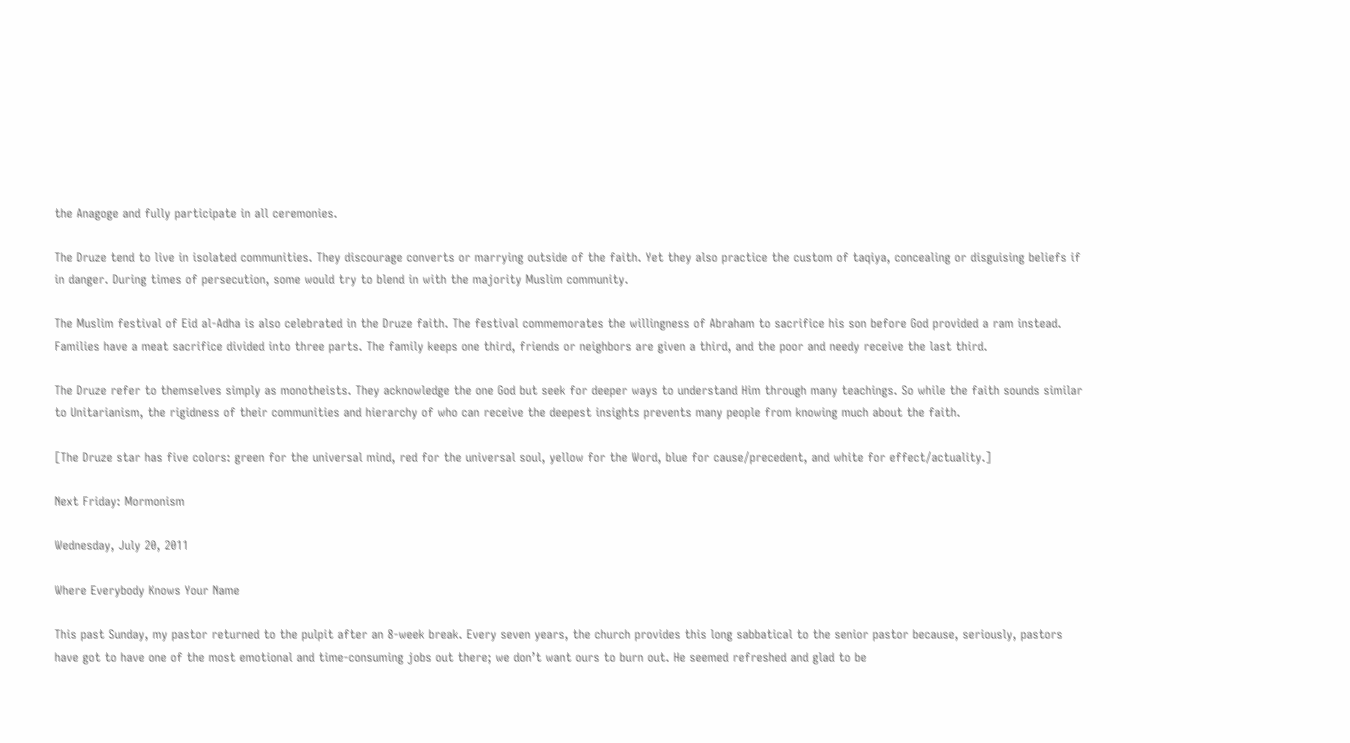the Anagoge and fully participate in all ceremonies.

The Druze tend to live in isolated communities. They discourage converts or marrying outside of the faith. Yet they also practice the custom of taqiya, concealing or disguising beliefs if in danger. During times of persecution, some would try to blend in with the majority Muslim community.

The Muslim festival of Eid al-Adha is also celebrated in the Druze faith. The festival commemorates the willingness of Abraham to sacrifice his son before God provided a ram instead. Families have a meat sacrifice divided into three parts. The family keeps one third, friends or neighbors are given a third, and the poor and needy receive the last third.

The Druze refer to themselves simply as monotheists. They acknowledge the one God but seek for deeper ways to understand Him through many teachings. So while the faith sounds similar to Unitarianism, the rigidness of their communities and hierarchy of who can receive the deepest insights prevents many people from knowing much about the faith.

[The Druze star has five colors: green for the universal mind, red for the universal soul, yellow for the Word, blue for cause/precedent, and white for effect/actuality.]

Next Friday: Mormonism

Wednesday, July 20, 2011

Where Everybody Knows Your Name

This past Sunday, my pastor returned to the pulpit after an 8-week break. Every seven years, the church provides this long sabbatical to the senior pastor because, seriously, pastors have got to have one of the most emotional and time-consuming jobs out there; we don’t want ours to burn out. He seemed refreshed and glad to be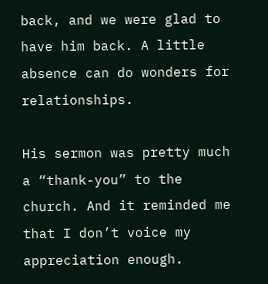back, and we were glad to have him back. A little absence can do wonders for relationships.

His sermon was pretty much a “thank-you” to the church. And it reminded me that I don’t voice my appreciation enough.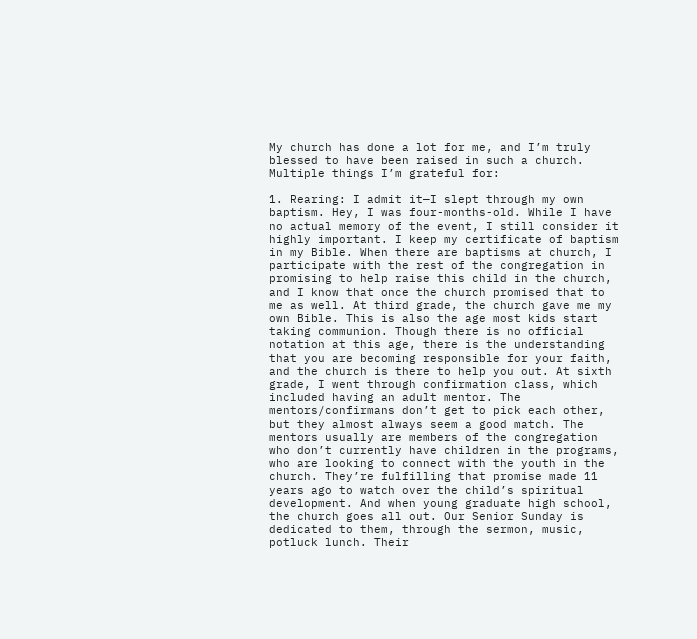My church has done a lot for me, and I’m truly blessed to have been raised in such a church. Multiple things I’m grateful for:

1. Rearing: I admit it—I slept through my own baptism. Hey, I was four-months-old. While I have no actual memory of the event, I still consider it highly important. I keep my certificate of baptism in my Bible. When there are baptisms at church, I participate with the rest of the congregation in promising to help raise this child in the church, and I know that once the church promised that to me as well. At third grade, the church gave me my own Bible. This is also the age most kids start taking communion. Though there is no official notation at this age, there is the understanding that you are becoming responsible for your faith, and the church is there to help you out. At sixth grade, I went through confirmation class, which included having an adult mentor. The mentors/confirmans don’t get to pick each other, but they almost always seem a good match. The mentors usually are members of the congregation who don’t currently have children in the programs, who are looking to connect with the youth in the church. They’re fulfilling that promise made 11 years ago to watch over the child’s spiritual development. And when young graduate high school, the church goes all out. Our Senior Sunday is dedicated to them, through the sermon, music, potluck lunch. Their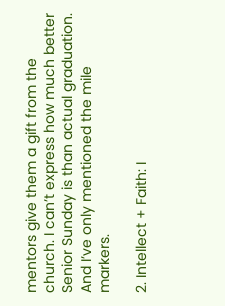mentors give them a gift from the church. I can’t express how much better Senior Sunday is than actual graduation. And I’ve only mentioned the mile markers.

2. Intellect + Faith: I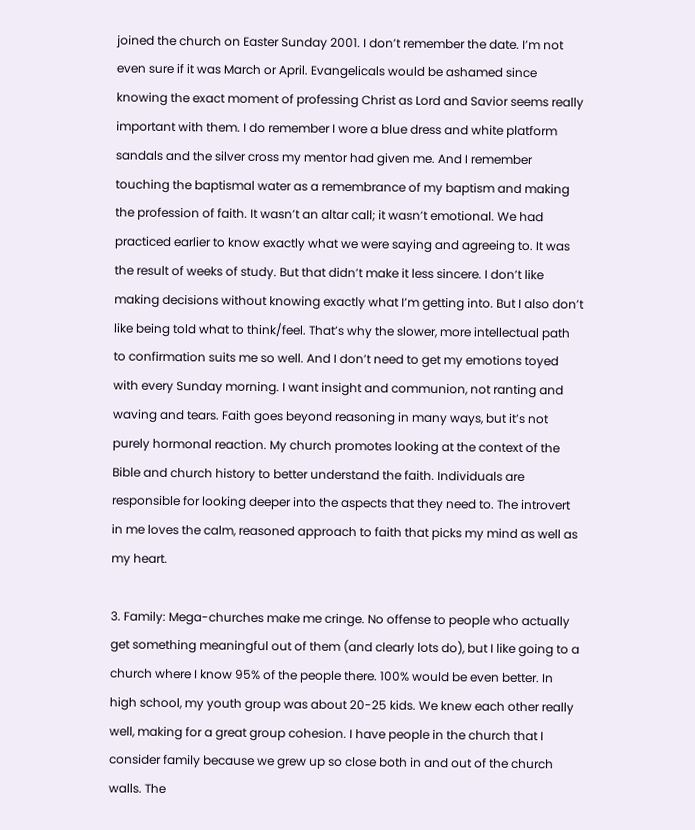joined the church on Easter Sunday 2001. I don’t remember the date. I’m not even sure if it was March or April. Evangelicals would be ashamed since knowing the exact moment of professing Christ as Lord and Savior seems really important with them. I do remember I wore a blue dress and white platform sandals and the silver cross my mentor had given me. And I remember touching the baptismal water as a remembrance of my baptism and making the profession of faith. It wasn’t an altar call; it wasn’t emotional. We had practiced earlier to know exactly what we were saying and agreeing to. It was the result of weeks of study. But that didn’t make it less sincere. I don’t like making decisions without knowing exactly what I’m getting into. But I also don’t like being told what to think/feel. That’s why the slower, more intellectual path to confirmation suits me so well. And I don’t need to get my emotions toyed with every Sunday morning. I want insight and communion, not ranting and waving and tears. Faith goes beyond reasoning in many ways, but it’s not purely hormonal reaction. My church promotes looking at the context of the Bible and church history to better understand the faith. Individuals are responsible for looking deeper into the aspects that they need to. The introvert in me loves the calm, reasoned approach to faith that picks my mind as well as my heart.

3. Family: Mega-churches make me cringe. No offense to people who actually get something meaningful out of them (and clearly lots do), but I like going to a church where I know 95% of the people there. 100% would be even better. In high school, my youth group was about 20-25 kids. We knew each other really well, making for a great group cohesion. I have people in the church that I consider family because we grew up so close both in and out of the church walls. The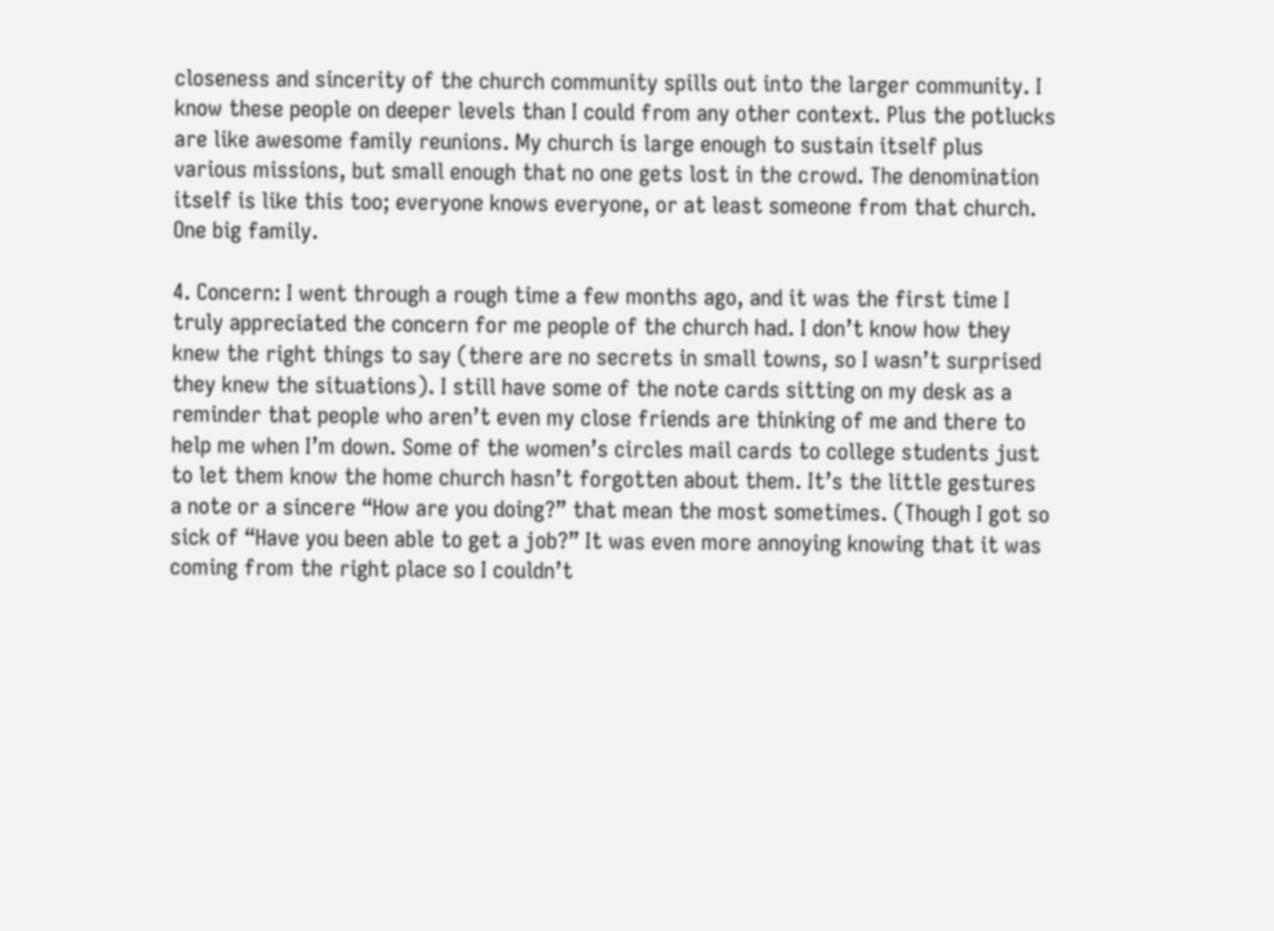closeness and sincerity of the church community spills out into the larger community. I know these people on deeper levels than I could from any other context. Plus the potlucks are like awesome family reunions. My church is large enough to sustain itself plus various missions, but small enough that no one gets lost in the crowd. The denomination itself is like this too; everyone knows everyone, or at least someone from that church. One big family.

4. Concern: I went through a rough time a few months ago, and it was the first time I truly appreciated the concern for me people of the church had. I don’t know how they knew the right things to say (there are no secrets in small towns, so I wasn’t surprised they knew the situations). I still have some of the note cards sitting on my desk as a reminder that people who aren’t even my close friends are thinking of me and there to help me when I’m down. Some of the women’s circles mail cards to college students just to let them know the home church hasn’t forgotten about them. It’s the little gestures a note or a sincere “How are you doing?” that mean the most sometimes. (Though I got so sick of “Have you been able to get a job?” It was even more annoying knowing that it was coming from the right place so I couldn’t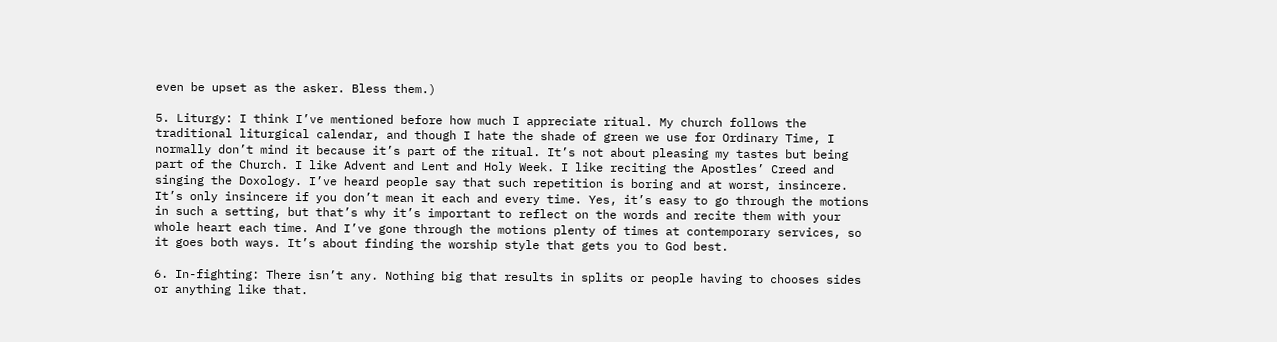even be upset as the asker. Bless them.)

5. Liturgy: I think I’ve mentioned before how much I appreciate ritual. My church follows the traditional liturgical calendar, and though I hate the shade of green we use for Ordinary Time, I normally don’t mind it because it’s part of the ritual. It’s not about pleasing my tastes but being part of the Church. I like Advent and Lent and Holy Week. I like reciting the Apostles’ Creed and singing the Doxology. I’ve heard people say that such repetition is boring and at worst, insincere. It’s only insincere if you don’t mean it each and every time. Yes, it’s easy to go through the motions in such a setting, but that’s why it’s important to reflect on the words and recite them with your whole heart each time. And I’ve gone through the motions plenty of times at contemporary services, so it goes both ways. It’s about finding the worship style that gets you to God best.

6. In-fighting: There isn’t any. Nothing big that results in splits or people having to chooses sides or anything like that.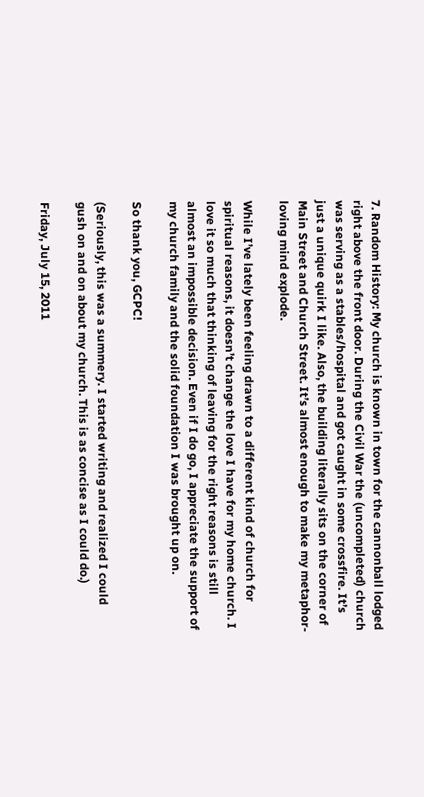7. Random History: My church is known in town for the cannonball lodged right above the front door. During the Civil War the (uncompleted) church was serving as a stables/hospital and got caught in some crossfire. It’s just a unique quirk I like. Also, the building literally sits on the corner of Main Street and Church Street. It’s almost enough to make my metaphor-loving mind explode.

While I’ve lately been feeling drawn to a different kind of church for spiritual reasons, it doesn’t change the love I have for my home church. I love it so much that thinking of leaving for the right reasons is still almost an impossible decision. Even if I do go, I appreciate the support of my church family and the solid foundation I was brought up on.

So thank you, GCPC!

(Seriously, this was a summery. I started writing and realized I could gush on and on about my church. This is as concise as I could do.)

Friday, July 15, 2011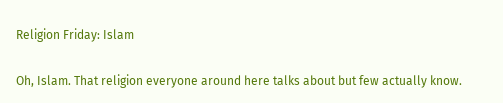Religion Friday: Islam

Oh, Islam. That religion everyone around here talks about but few actually know.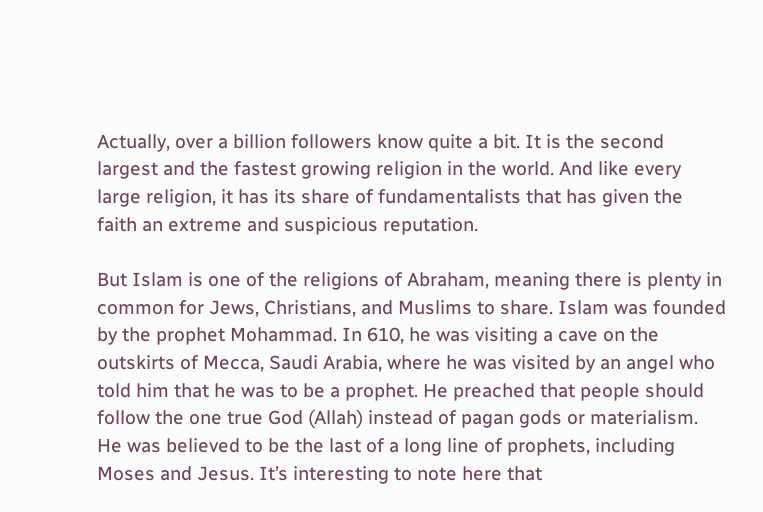Actually, over a billion followers know quite a bit. It is the second largest and the fastest growing religion in the world. And like every large religion, it has its share of fundamentalists that has given the faith an extreme and suspicious reputation.

But Islam is one of the religions of Abraham, meaning there is plenty in common for Jews, Christians, and Muslims to share. Islam was founded by the prophet Mohammad. In 610, he was visiting a cave on the outskirts of Mecca, Saudi Arabia, where he was visited by an angel who told him that he was to be a prophet. He preached that people should follow the one true God (Allah) instead of pagan gods or materialism. He was believed to be the last of a long line of prophets, including Moses and Jesus. It’s interesting to note here that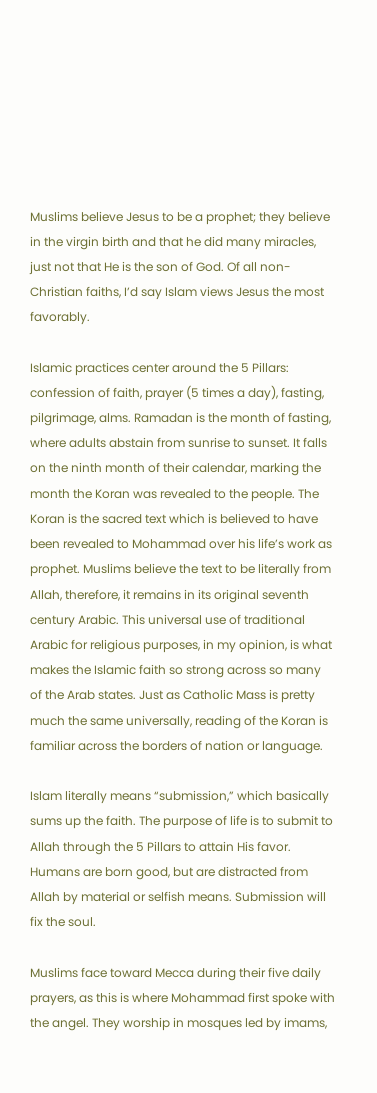Muslims believe Jesus to be a prophet; they believe in the virgin birth and that he did many miracles, just not that He is the son of God. Of all non-Christian faiths, I’d say Islam views Jesus the most favorably.

Islamic practices center around the 5 Pillars: confession of faith, prayer (5 times a day), fasting, pilgrimage, alms. Ramadan is the month of fasting, where adults abstain from sunrise to sunset. It falls on the ninth month of their calendar, marking the month the Koran was revealed to the people. The Koran is the sacred text which is believed to have been revealed to Mohammad over his life’s work as prophet. Muslims believe the text to be literally from Allah, therefore, it remains in its original seventh century Arabic. This universal use of traditional Arabic for religious purposes, in my opinion, is what makes the Islamic faith so strong across so many of the Arab states. Just as Catholic Mass is pretty much the same universally, reading of the Koran is familiar across the borders of nation or language.

Islam literally means “submission,” which basically sums up the faith. The purpose of life is to submit to Allah through the 5 Pillars to attain His favor. Humans are born good, but are distracted from Allah by material or selfish means. Submission will fix the soul.

Muslims face toward Mecca during their five daily prayers, as this is where Mohammad first spoke with the angel. They worship in mosques led by imams,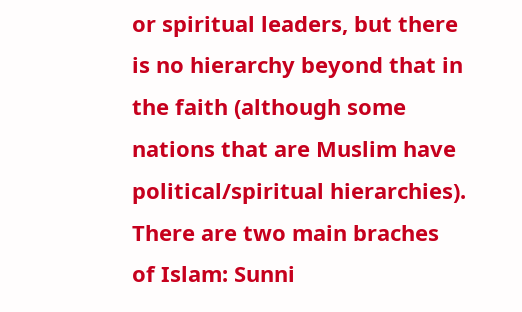or spiritual leaders, but there is no hierarchy beyond that in the faith (although some nations that are Muslim have political/spiritual hierarchies). There are two main braches of Islam: Sunni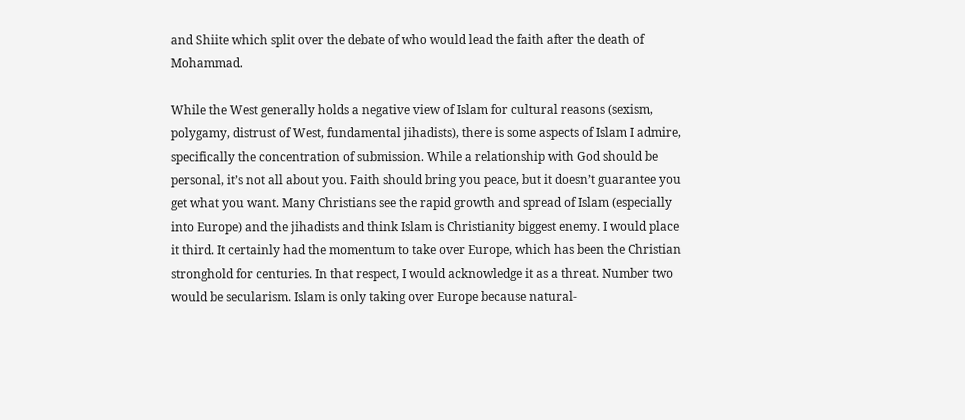and Shiite which split over the debate of who would lead the faith after the death of Mohammad.

While the West generally holds a negative view of Islam for cultural reasons (sexism, polygamy, distrust of West, fundamental jihadists), there is some aspects of Islam I admire, specifically the concentration of submission. While a relationship with God should be personal, it’s not all about you. Faith should bring you peace, but it doesn’t guarantee you get what you want. Many Christians see the rapid growth and spread of Islam (especially into Europe) and the jihadists and think Islam is Christianity biggest enemy. I would place it third. It certainly had the momentum to take over Europe, which has been the Christian stronghold for centuries. In that respect, I would acknowledge it as a threat. Number two would be secularism. Islam is only taking over Europe because natural-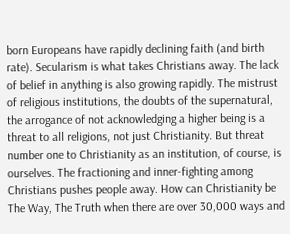born Europeans have rapidly declining faith (and birth rate). Secularism is what takes Christians away. The lack of belief in anything is also growing rapidly. The mistrust of religious institutions, the doubts of the supernatural, the arrogance of not acknowledging a higher being is a threat to all religions, not just Christianity. But threat number one to Christianity as an institution, of course, is ourselves. The fractioning and inner-fighting among Christians pushes people away. How can Christianity be The Way, The Truth when there are over 30,000 ways and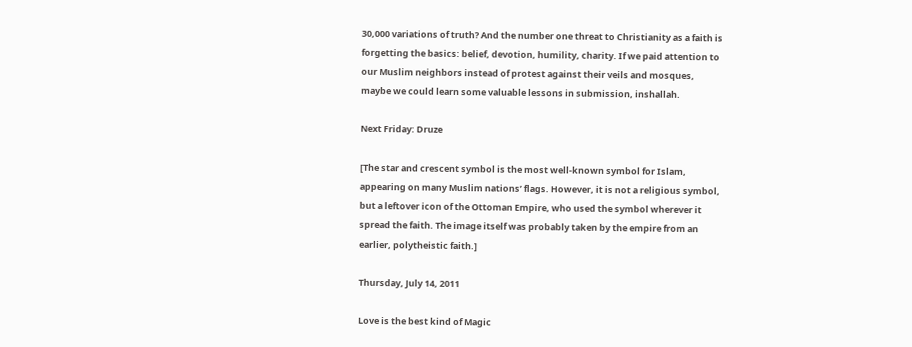30,000 variations of truth? And the number one threat to Christianity as a faith is forgetting the basics: belief, devotion, humility, charity. If we paid attention to our Muslim neighbors instead of protest against their veils and mosques, maybe we could learn some valuable lessons in submission, inshallah.

Next Friday: Druze

[The star and crescent symbol is the most well-known symbol for Islam, appearing on many Muslim nations’ flags. However, it is not a religious symbol, but a leftover icon of the Ottoman Empire, who used the symbol wherever it spread the faith. The image itself was probably taken by the empire from an earlier, polytheistic faith.]

Thursday, July 14, 2011

Love is the best kind of Magic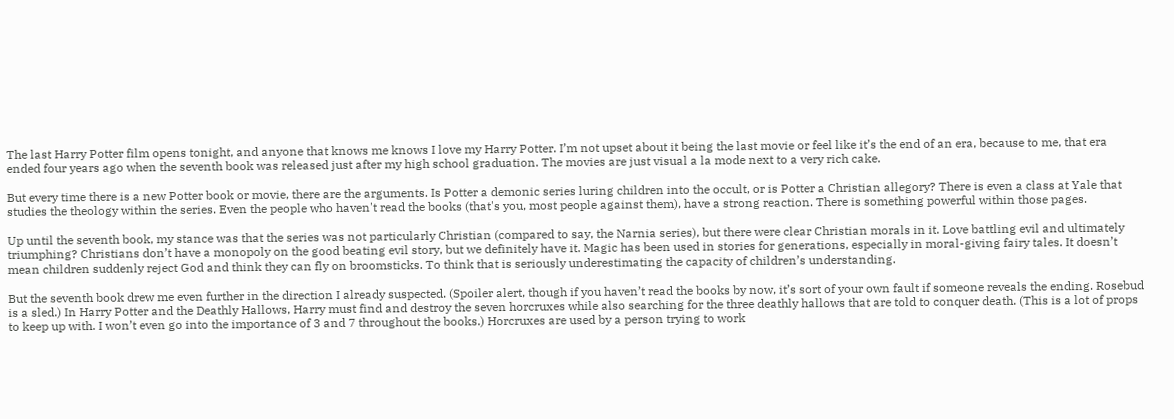The last Harry Potter film opens tonight, and anyone that knows me knows I love my Harry Potter. I’m not upset about it being the last movie or feel like it’s the end of an era, because to me, that era ended four years ago when the seventh book was released just after my high school graduation. The movies are just visual a la mode next to a very rich cake.

But every time there is a new Potter book or movie, there are the arguments. Is Potter a demonic series luring children into the occult, or is Potter a Christian allegory? There is even a class at Yale that studies the theology within the series. Even the people who haven't read the books (that's you, most people against them), have a strong reaction. There is something powerful within those pages.

Up until the seventh book, my stance was that the series was not particularly Christian (compared to say, the Narnia series), but there were clear Christian morals in it. Love battling evil and ultimately triumphing? Christians don’t have a monopoly on the good beating evil story, but we definitely have it. Magic has been used in stories for generations, especially in moral-giving fairy tales. It doesn’t mean children suddenly reject God and think they can fly on broomsticks. To think that is seriously underestimating the capacity of children’s understanding.

But the seventh book drew me even further in the direction I already suspected. (Spoiler alert, though if you haven’t read the books by now, it’s sort of your own fault if someone reveals the ending. Rosebud is a sled.) In Harry Potter and the Deathly Hallows, Harry must find and destroy the seven horcruxes while also searching for the three deathly hallows that are told to conquer death. (This is a lot of props to keep up with. I won’t even go into the importance of 3 and 7 throughout the books.) Horcruxes are used by a person trying to work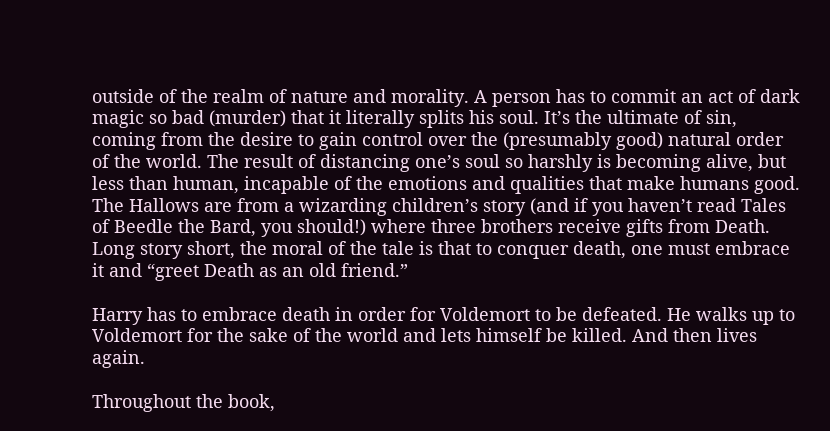outside of the realm of nature and morality. A person has to commit an act of dark magic so bad (murder) that it literally splits his soul. It’s the ultimate of sin, coming from the desire to gain control over the (presumably good) natural order of the world. The result of distancing one’s soul so harshly is becoming alive, but less than human, incapable of the emotions and qualities that make humans good. The Hallows are from a wizarding children’s story (and if you haven’t read Tales of Beedle the Bard, you should!) where three brothers receive gifts from Death. Long story short, the moral of the tale is that to conquer death, one must embrace it and “greet Death as an old friend.”

Harry has to embrace death in order for Voldemort to be defeated. He walks up to Voldemort for the sake of the world and lets himself be killed. And then lives again.

Throughout the book,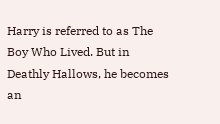Harry is referred to as The Boy Who Lived. But in Deathly Hallows, he becomes an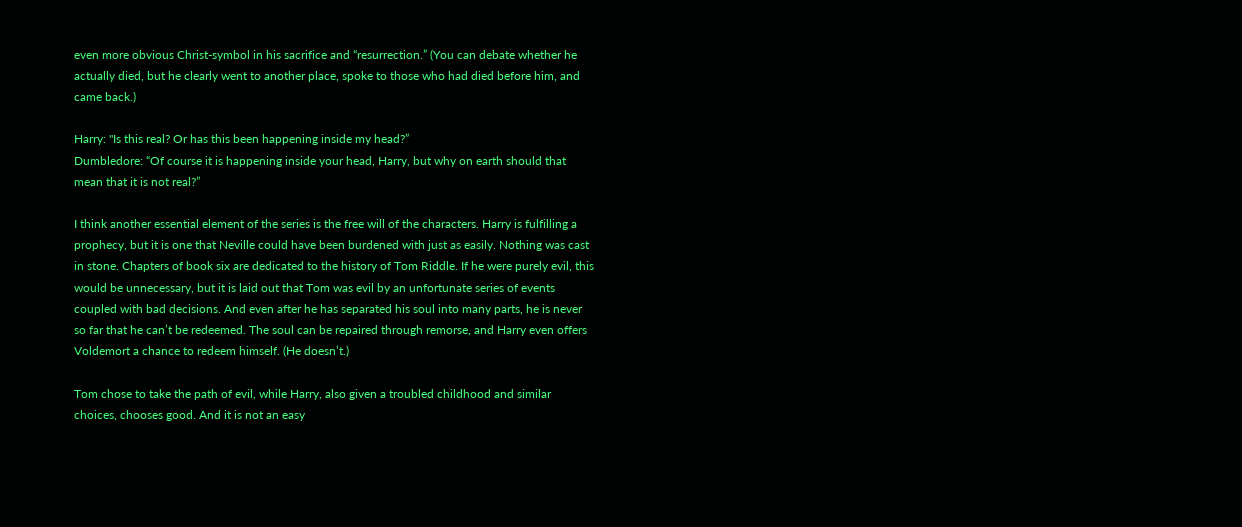even more obvious Christ-symbol in his sacrifice and “resurrection.” (You can debate whether he actually died, but he clearly went to another place, spoke to those who had died before him, and came back.)

Harry: "Is this real? Or has this been happening inside my head?”
Dumbledore: “Of course it is happening inside your head, Harry, but why on earth should that mean that it is not real?”

I think another essential element of the series is the free will of the characters. Harry is fulfilling a prophecy, but it is one that Neville could have been burdened with just as easily. Nothing was cast in stone. Chapters of book six are dedicated to the history of Tom Riddle. If he were purely evil, this would be unnecessary, but it is laid out that Tom was evil by an unfortunate series of events coupled with bad decisions. And even after he has separated his soul into many parts, he is never so far that he can’t be redeemed. The soul can be repaired through remorse, and Harry even offers Voldemort a chance to redeem himself. (He doesn’t.)

Tom chose to take the path of evil, while Harry, also given a troubled childhood and similar choices, chooses good. And it is not an easy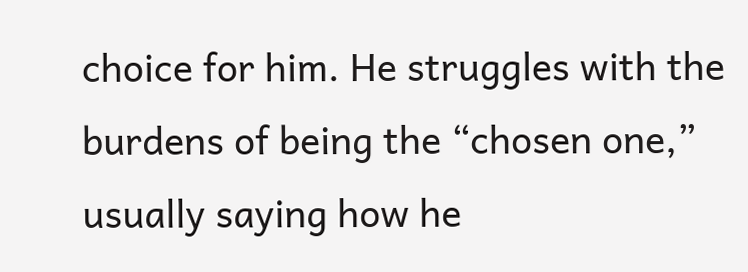choice for him. He struggles with the burdens of being the “chosen one,” usually saying how he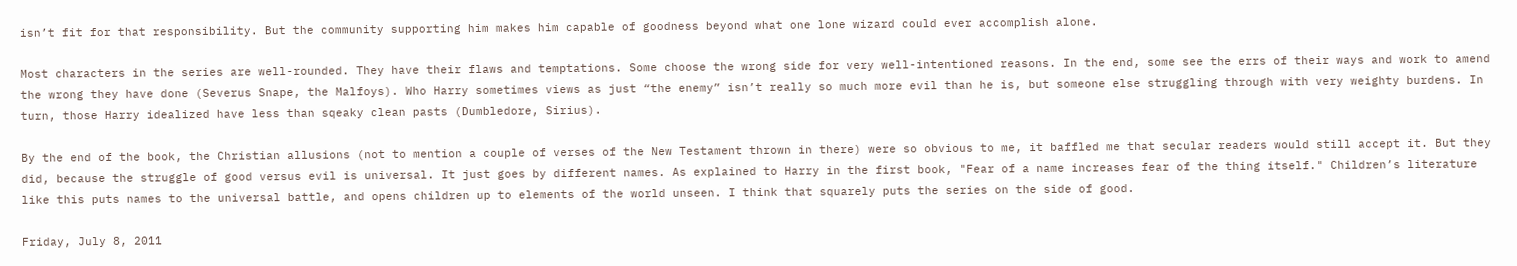isn’t fit for that responsibility. But the community supporting him makes him capable of goodness beyond what one lone wizard could ever accomplish alone.

Most characters in the series are well-rounded. They have their flaws and temptations. Some choose the wrong side for very well-intentioned reasons. In the end, some see the errs of their ways and work to amend the wrong they have done (Severus Snape, the Malfoys). Who Harry sometimes views as just “the enemy” isn’t really so much more evil than he is, but someone else struggling through with very weighty burdens. In turn, those Harry idealized have less than sqeaky clean pasts (Dumbledore, Sirius).

By the end of the book, the Christian allusions (not to mention a couple of verses of the New Testament thrown in there) were so obvious to me, it baffled me that secular readers would still accept it. But they did, because the struggle of good versus evil is universal. It just goes by different names. As explained to Harry in the first book, "Fear of a name increases fear of the thing itself." Children’s literature like this puts names to the universal battle, and opens children up to elements of the world unseen. I think that squarely puts the series on the side of good.

Friday, July 8, 2011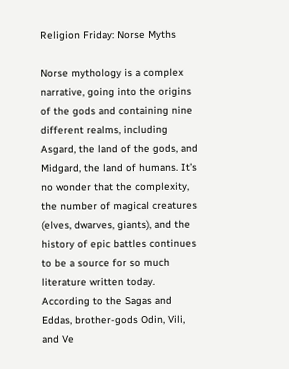Religion Friday: Norse Myths

Norse mythology is a complex narrative, going into the origins of the gods and containing nine different realms, including Asgard, the land of the gods, and Midgard, the land of humans. It’s no wonder that the complexity, the number of magical creatures (elves, dwarves, giants), and the history of epic battles continues to be a source for so much literature written today.
According to the Sagas and Eddas, brother-gods Odin, Vili, and Ve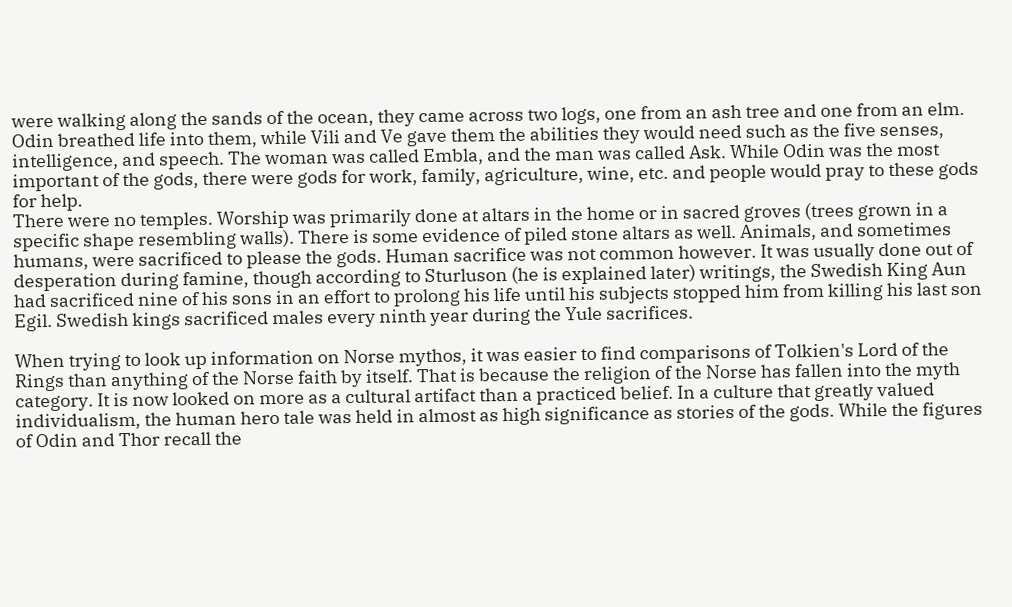were walking along the sands of the ocean, they came across two logs, one from an ash tree and one from an elm. Odin breathed life into them, while Vili and Ve gave them the abilities they would need such as the five senses, intelligence, and speech. The woman was called Embla, and the man was called Ask. While Odin was the most important of the gods, there were gods for work, family, agriculture, wine, etc. and people would pray to these gods for help.
There were no temples. Worship was primarily done at altars in the home or in sacred groves (trees grown in a specific shape resembling walls). There is some evidence of piled stone altars as well. Animals, and sometimes humans, were sacrificed to please the gods. Human sacrifice was not common however. It was usually done out of desperation during famine, though according to Sturluson (he is explained later) writings, the Swedish King Aun had sacrificed nine of his sons in an effort to prolong his life until his subjects stopped him from killing his last son Egil. Swedish kings sacrificed males every ninth year during the Yule sacrifices.

When trying to look up information on Norse mythos, it was easier to find comparisons of Tolkien's Lord of the Rings than anything of the Norse faith by itself. That is because the religion of the Norse has fallen into the myth category. It is now looked on more as a cultural artifact than a practiced belief. In a culture that greatly valued individualism, the human hero tale was held in almost as high significance as stories of the gods. While the figures of Odin and Thor recall the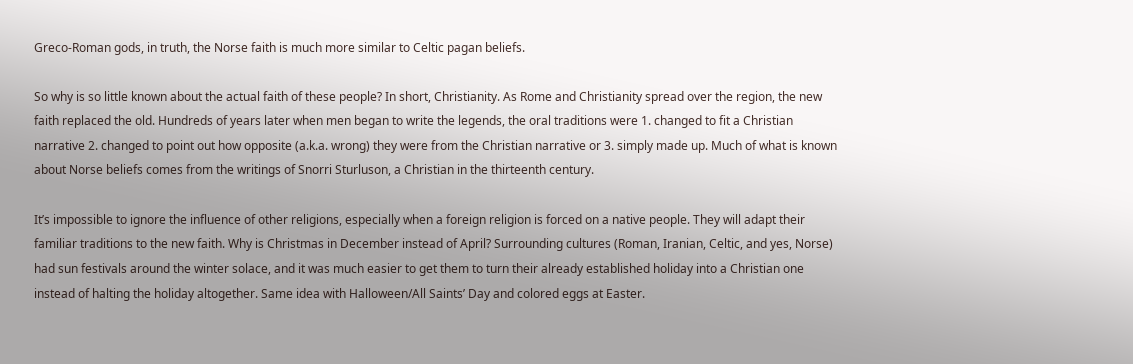Greco-Roman gods, in truth, the Norse faith is much more similar to Celtic pagan beliefs.

So why is so little known about the actual faith of these people? In short, Christianity. As Rome and Christianity spread over the region, the new faith replaced the old. Hundreds of years later when men began to write the legends, the oral traditions were 1. changed to fit a Christian narrative 2. changed to point out how opposite (a.k.a. wrong) they were from the Christian narrative or 3. simply made up. Much of what is known about Norse beliefs comes from the writings of Snorri Sturluson, a Christian in the thirteenth century.

It’s impossible to ignore the influence of other religions, especially when a foreign religion is forced on a native people. They will adapt their familiar traditions to the new faith. Why is Christmas in December instead of April? Surrounding cultures (Roman, Iranian, Celtic, and yes, Norse) had sun festivals around the winter solace, and it was much easier to get them to turn their already established holiday into a Christian one instead of halting the holiday altogether. Same idea with Halloween/All Saints’ Day and colored eggs at Easter.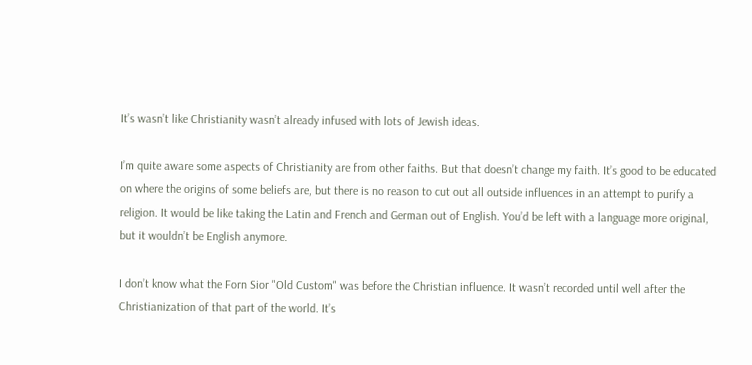It’s wasn’t like Christianity wasn’t already infused with lots of Jewish ideas.

I’m quite aware some aspects of Christianity are from other faiths. But that doesn’t change my faith. It’s good to be educated on where the origins of some beliefs are, but there is no reason to cut out all outside influences in an attempt to purify a religion. It would be like taking the Latin and French and German out of English. You’d be left with a language more original, but it wouldn’t be English anymore.

I don’t know what the Forn Sior "Old Custom" was before the Christian influence. It wasn’t recorded until well after the Christianization of that part of the world. It’s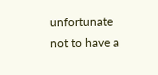unfortunate not to have a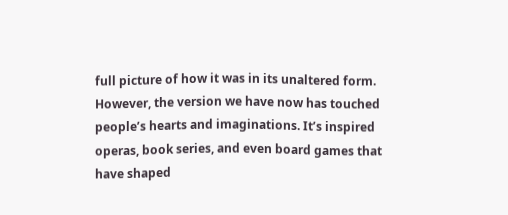full picture of how it was in its unaltered form. However, the version we have now has touched people’s hearts and imaginations. It’s inspired operas, book series, and even board games that have shaped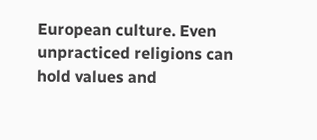European culture. Even unpracticed religions can hold values and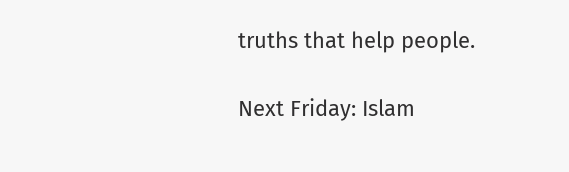truths that help people.

Next Friday: Islam